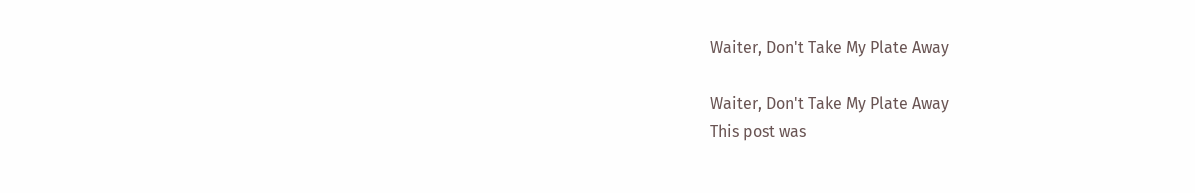Waiter, Don't Take My Plate Away

Waiter, Don't Take My Plate Away
This post was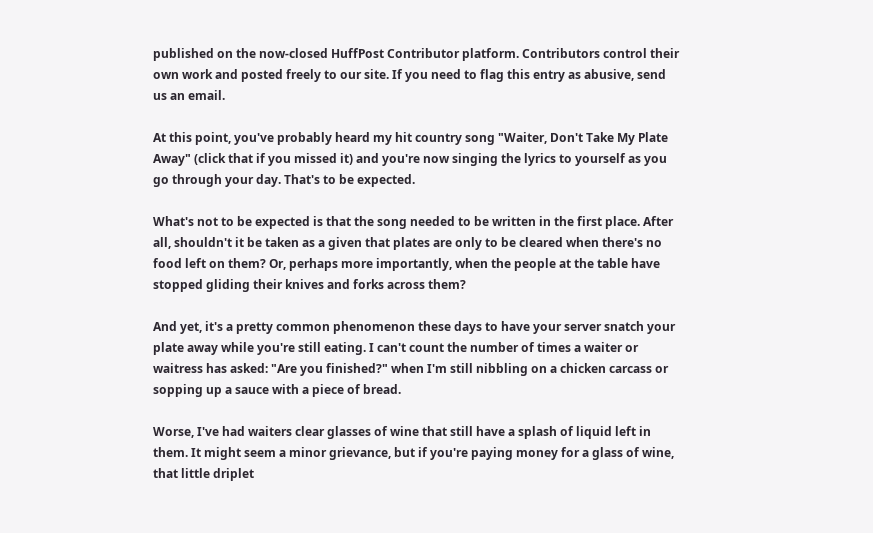published on the now-closed HuffPost Contributor platform. Contributors control their own work and posted freely to our site. If you need to flag this entry as abusive, send us an email.

At this point, you've probably heard my hit country song "Waiter, Don't Take My Plate Away" (click that if you missed it) and you're now singing the lyrics to yourself as you go through your day. That's to be expected.

What's not to be expected is that the song needed to be written in the first place. After all, shouldn't it be taken as a given that plates are only to be cleared when there's no food left on them? Or, perhaps more importantly, when the people at the table have stopped gliding their knives and forks across them?

And yet, it's a pretty common phenomenon these days to have your server snatch your plate away while you're still eating. I can't count the number of times a waiter or waitress has asked: "Are you finished?" when I'm still nibbling on a chicken carcass or sopping up a sauce with a piece of bread.

Worse, I've had waiters clear glasses of wine that still have a splash of liquid left in them. It might seem a minor grievance, but if you're paying money for a glass of wine, that little driplet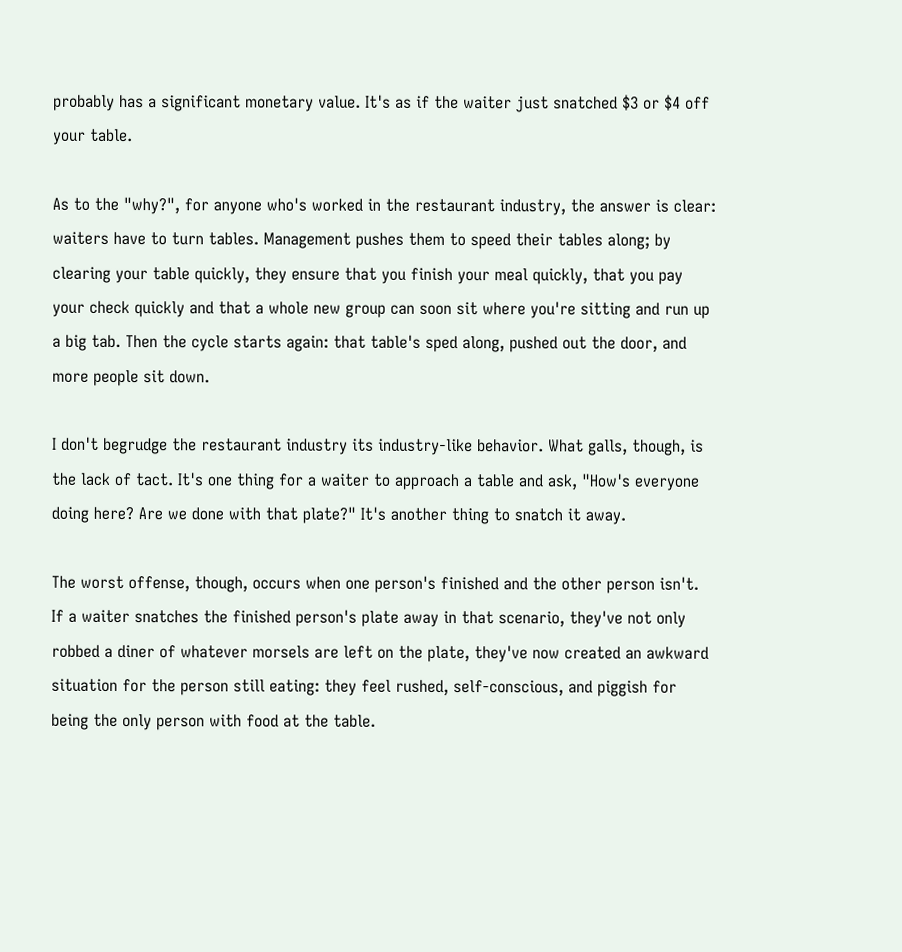probably has a significant monetary value. It's as if the waiter just snatched $3 or $4 off your table.

As to the "why?", for anyone who's worked in the restaurant industry, the answer is clear: waiters have to turn tables. Management pushes them to speed their tables along; by clearing your table quickly, they ensure that you finish your meal quickly, that you pay your check quickly and that a whole new group can soon sit where you're sitting and run up a big tab. Then the cycle starts again: that table's sped along, pushed out the door, and more people sit down.

I don't begrudge the restaurant industry its industry-like behavior. What galls, though, is the lack of tact. It's one thing for a waiter to approach a table and ask, "How's everyone doing here? Are we done with that plate?" It's another thing to snatch it away.

The worst offense, though, occurs when one person's finished and the other person isn't. If a waiter snatches the finished person's plate away in that scenario, they've not only robbed a diner of whatever morsels are left on the plate, they've now created an awkward situation for the person still eating: they feel rushed, self-conscious, and piggish for being the only person with food at the table.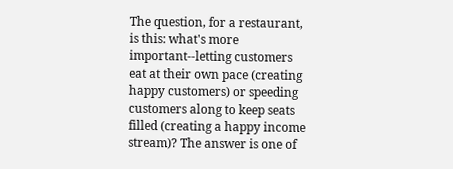The question, for a restaurant, is this: what's more important--letting customers eat at their own pace (creating happy customers) or speeding customers along to keep seats filled (creating a happy income stream)? The answer is one of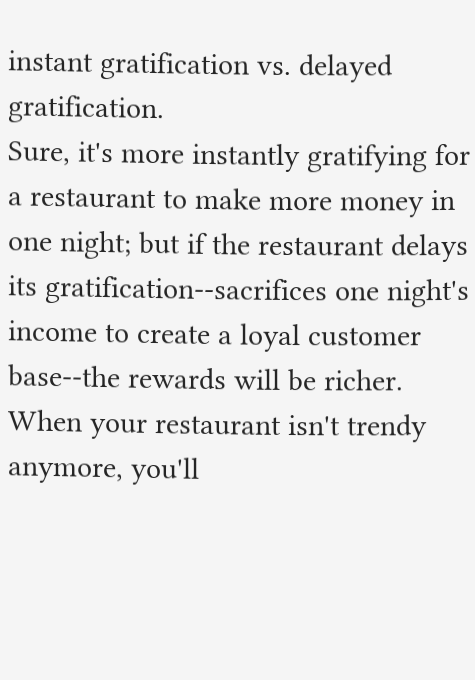instant gratification vs. delayed gratification.
Sure, it's more instantly gratifying for a restaurant to make more money in one night; but if the restaurant delays its gratification--sacrifices one night's income to create a loyal customer base--the rewards will be richer. When your restaurant isn't trendy anymore, you'll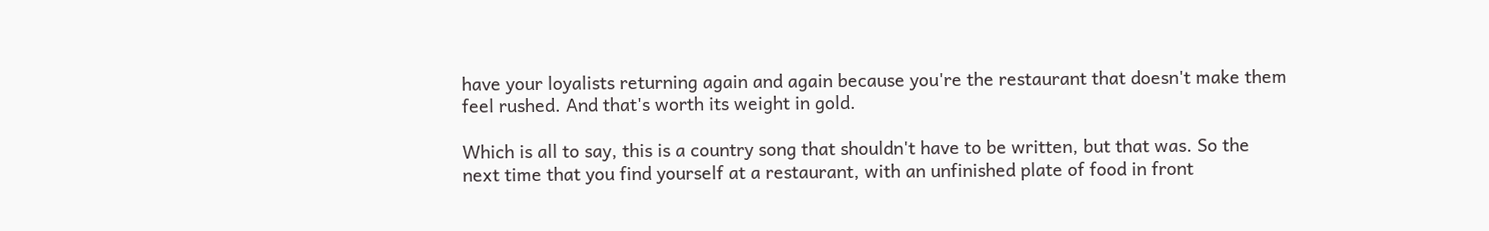have your loyalists returning again and again because you're the restaurant that doesn't make them feel rushed. And that's worth its weight in gold.

Which is all to say, this is a country song that shouldn't have to be written, but that was. So the next time that you find yourself at a restaurant, with an unfinished plate of food in front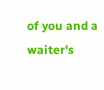of you and a waiter's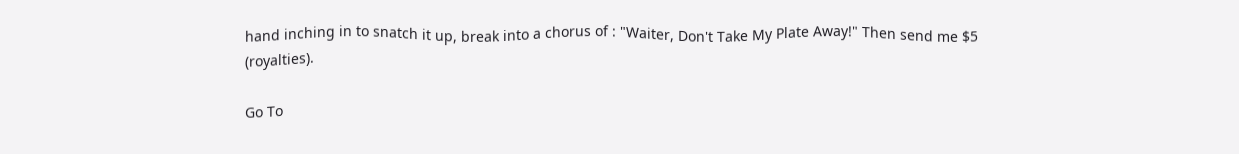hand inching in to snatch it up, break into a chorus of : "Waiter, Don't Take My Plate Away!" Then send me $5 (royalties).

Go To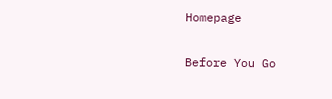Homepage

Before You Go